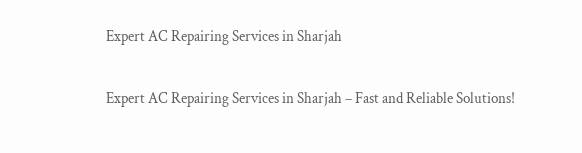Expert AC Repairing Services in Sharjah

Expert AC Repairing Services in Sharjah – Fast and Reliable Solutions!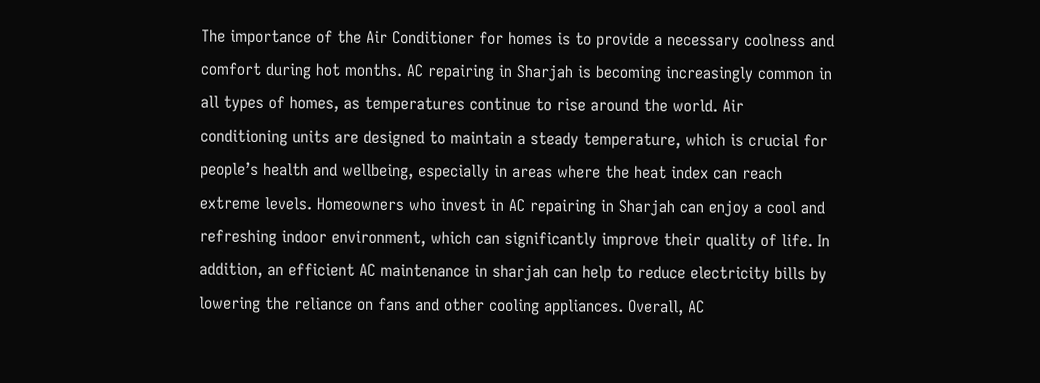The importance of the Air Conditioner for homes is to provide a necessary coolness and comfort during hot months. AC repairing in Sharjah is becoming increasingly common in all types of homes, as temperatures continue to rise around the world. Air conditioning units are designed to maintain a steady temperature, which is crucial for people’s health and wellbeing, especially in areas where the heat index can reach extreme levels. Homeowners who invest in AC repairing in Sharjah can enjoy a cool and refreshing indoor environment, which can significantly improve their quality of life. In addition, an efficient AC maintenance in sharjah can help to reduce electricity bills by lowering the reliance on fans and other cooling appliances. Overall, AC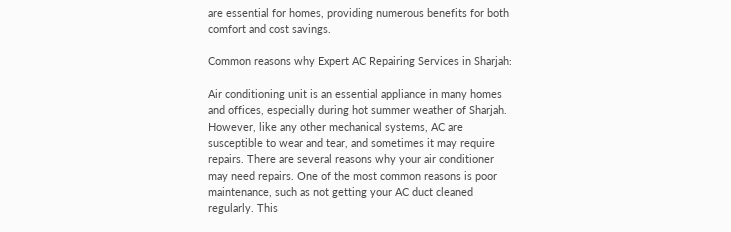are essential for homes, providing numerous benefits for both comfort and cost savings.

Common reasons why Expert AC Repairing Services in Sharjah:

Air conditioning unit is an essential appliance in many homes and offices, especially during hot summer weather of Sharjah. However, like any other mechanical systems, AC are susceptible to wear and tear, and sometimes it may require repairs. There are several reasons why your air conditioner may need repairs. One of the most common reasons is poor maintenance, such as not getting your AC duct cleaned regularly. This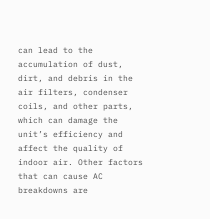can lead to the accumulation of dust, dirt, and debris in the air filters, condenser coils, and other parts, which can damage the unit’s efficiency and affect the quality of indoor air. Other factors that can cause AC breakdowns are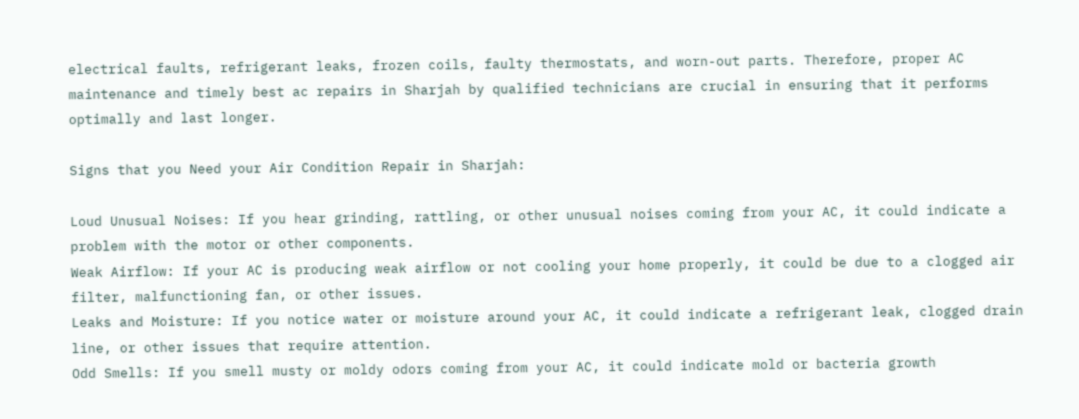electrical faults, refrigerant leaks, frozen coils, faulty thermostats, and worn-out parts. Therefore, proper AC maintenance and timely best ac repairs in Sharjah by qualified technicians are crucial in ensuring that it performs optimally and last longer.

Signs that you Need your Air Condition Repair in Sharjah:

Loud Unusual Noises: If you hear grinding, rattling, or other unusual noises coming from your AC, it could indicate a problem with the motor or other components.
Weak Airflow: If your AC is producing weak airflow or not cooling your home properly, it could be due to a clogged air filter, malfunctioning fan, or other issues.
Leaks and Moisture: If you notice water or moisture around your AC, it could indicate a refrigerant leak, clogged drain line, or other issues that require attention.
Odd Smells: If you smell musty or moldy odors coming from your AC, it could indicate mold or bacteria growth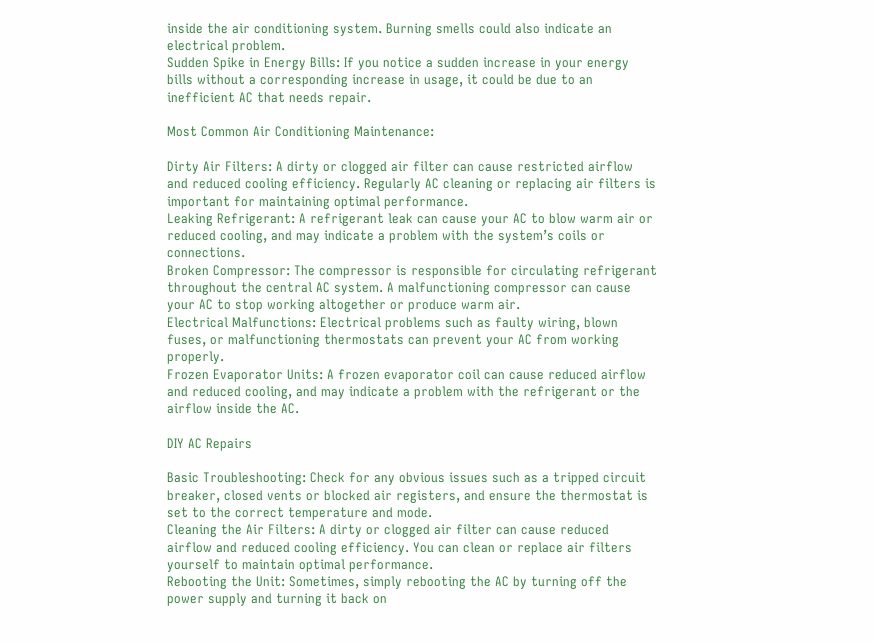inside the air conditioning system. Burning smells could also indicate an electrical problem.
Sudden Spike in Energy Bills: If you notice a sudden increase in your energy bills without a corresponding increase in usage, it could be due to an inefficient AC that needs repair.

Most Common Air Conditioning Maintenance:

Dirty Air Filters: A dirty or clogged air filter can cause restricted airflow and reduced cooling efficiency. Regularly AC cleaning or replacing air filters is important for maintaining optimal performance.
Leaking Refrigerant: A refrigerant leak can cause your AC to blow warm air or reduced cooling, and may indicate a problem with the system’s coils or connections.
Broken Compressor: The compressor is responsible for circulating refrigerant throughout the central AC system. A malfunctioning compressor can cause your AC to stop working altogether or produce warm air.
Electrical Malfunctions: Electrical problems such as faulty wiring, blown fuses, or malfunctioning thermostats can prevent your AC from working properly.
Frozen Evaporator Units: A frozen evaporator coil can cause reduced airflow and reduced cooling, and may indicate a problem with the refrigerant or the airflow inside the AC.

DIY AC Repairs

Basic Troubleshooting: Check for any obvious issues such as a tripped circuit breaker, closed vents or blocked air registers, and ensure the thermostat is set to the correct temperature and mode.
Cleaning the Air Filters: A dirty or clogged air filter can cause reduced airflow and reduced cooling efficiency. You can clean or replace air filters yourself to maintain optimal performance.
Rebooting the Unit: Sometimes, simply rebooting the AC by turning off the power supply and turning it back on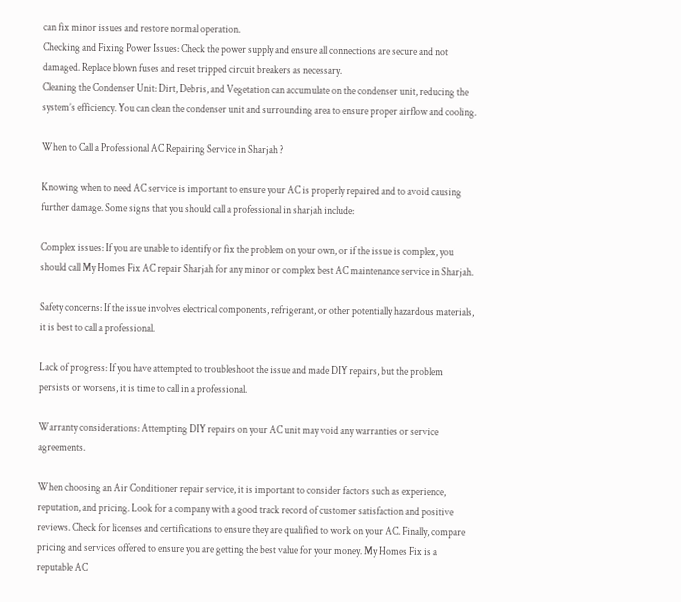can fix minor issues and restore normal operation.
Checking and Fixing Power Issues: Check the power supply and ensure all connections are secure and not damaged. Replace blown fuses and reset tripped circuit breakers as necessary.
Cleaning the Condenser Unit: Dirt, Debris, and Vegetation can accumulate on the condenser unit, reducing the system’s efficiency. You can clean the condenser unit and surrounding area to ensure proper airflow and cooling.

When to Call a Professional AC Repairing Service in Sharjah ?

Knowing when to need AC service is important to ensure your AC is properly repaired and to avoid causing further damage. Some signs that you should call a professional in sharjah include:

Complex issues: If you are unable to identify or fix the problem on your own, or if the issue is complex, you should call My Homes Fix AC repair Sharjah for any minor or complex best AC maintenance service in Sharjah.

Safety concerns: If the issue involves electrical components, refrigerant, or other potentially hazardous materials, it is best to call a professional.

Lack of progress: If you have attempted to troubleshoot the issue and made DIY repairs, but the problem persists or worsens, it is time to call in a professional.

Warranty considerations: Attempting DIY repairs on your AC unit may void any warranties or service agreements.

When choosing an Air Conditioner repair service, it is important to consider factors such as experience, reputation, and pricing. Look for a company with a good track record of customer satisfaction and positive reviews. Check for licenses and certifications to ensure they are qualified to work on your AC. Finally, compare pricing and services offered to ensure you are getting the best value for your money. My Homes Fix is a reputable AC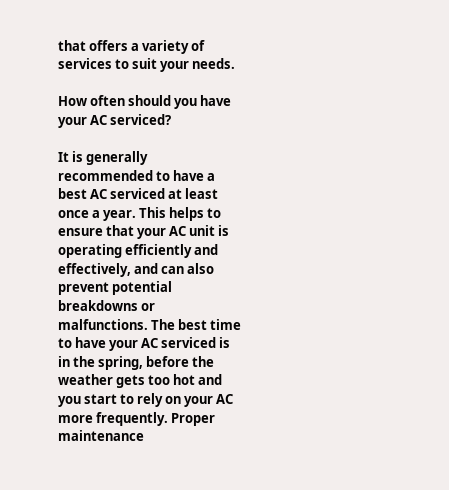that offers a variety of services to suit your needs.

How often should you have your AC serviced?

It is generally recommended to have a best AC serviced at least once a year. This helps to ensure that your AC unit is operating efficiently and effectively, and can also prevent potential breakdowns or malfunctions. The best time to have your AC serviced is in the spring, before the weather gets too hot and you start to rely on your AC more frequently. Proper maintenance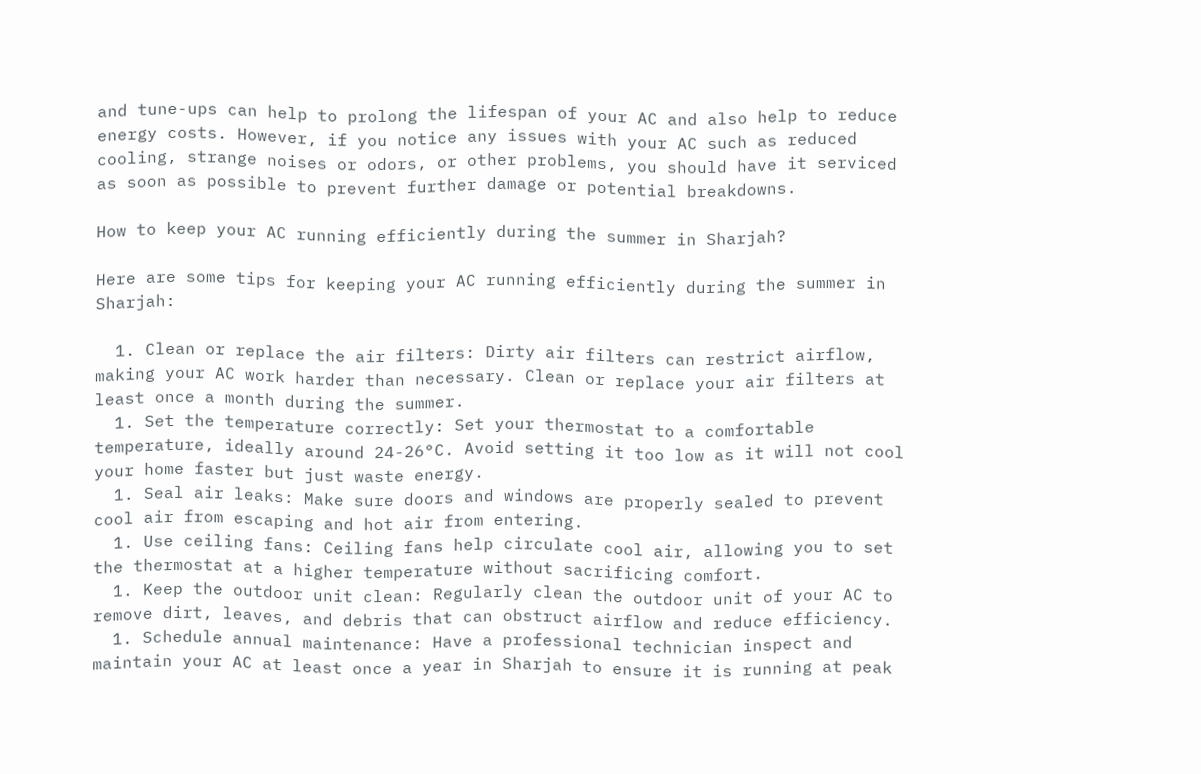and tune-ups can help to prolong the lifespan of your AC and also help to reduce energy costs. However, if you notice any issues with your AC such as reduced cooling, strange noises or odors, or other problems, you should have it serviced as soon as possible to prevent further damage or potential breakdowns.

How to keep your AC running efficiently during the summer in Sharjah?

Here are some tips for keeping your AC running efficiently during the summer in Sharjah:

  1. Clean or replace the air filters: Dirty air filters can restrict airflow, making your AC work harder than necessary. Clean or replace your air filters at least once a month during the summer.
  1. Set the temperature correctly: Set your thermostat to a comfortable temperature, ideally around 24-26°C. Avoid setting it too low as it will not cool your home faster but just waste energy.
  1. Seal air leaks: Make sure doors and windows are properly sealed to prevent cool air from escaping and hot air from entering.
  1. Use ceiling fans: Ceiling fans help circulate cool air, allowing you to set the thermostat at a higher temperature without sacrificing comfort.
  1. Keep the outdoor unit clean: Regularly clean the outdoor unit of your AC to remove dirt, leaves, and debris that can obstruct airflow and reduce efficiency.
  1. Schedule annual maintenance: Have a professional technician inspect and maintain your AC at least once a year in Sharjah to ensure it is running at peak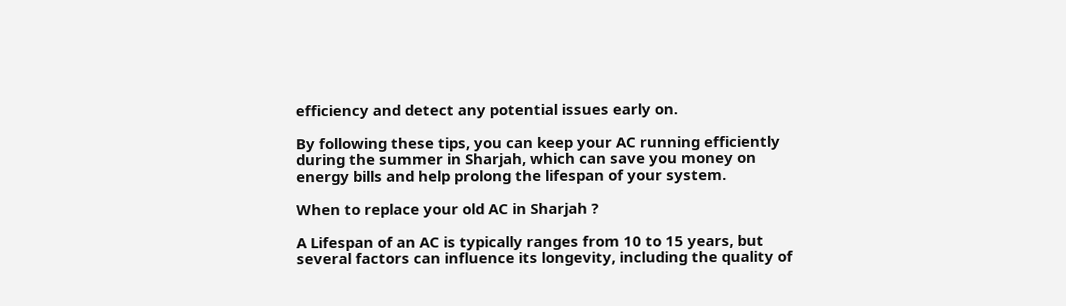efficiency and detect any potential issues early on.

By following these tips, you can keep your AC running efficiently during the summer in Sharjah, which can save you money on energy bills and help prolong the lifespan of your system.

When to replace your old AC in Sharjah ?

A Lifespan of an AC is typically ranges from 10 to 15 years, but several factors can influence its longevity, including the quality of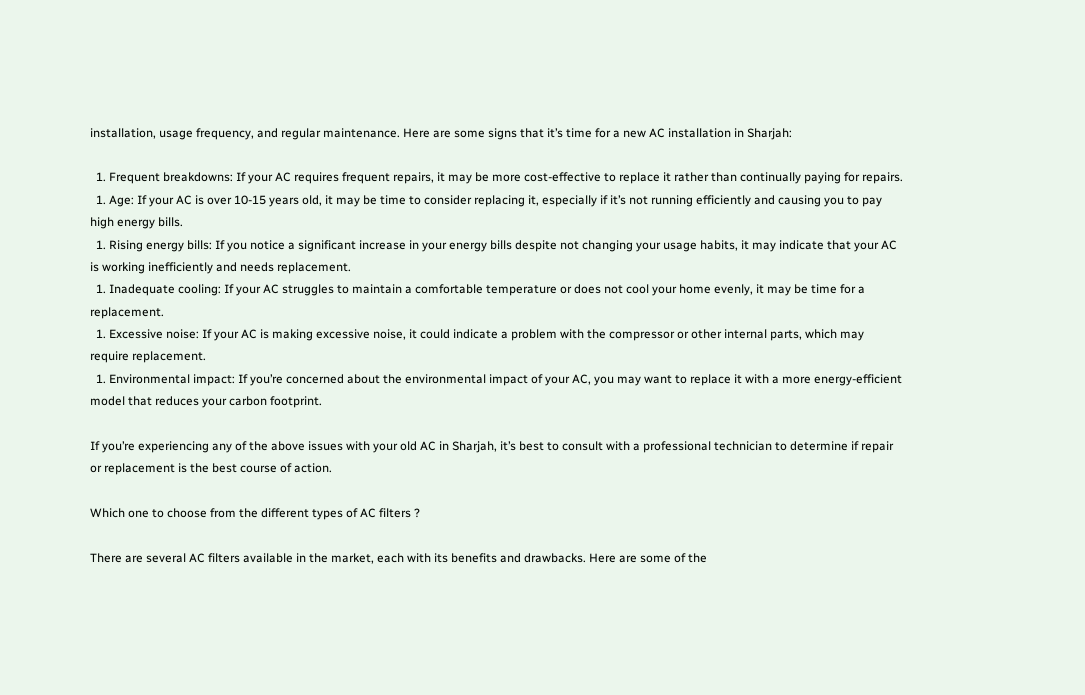installation, usage frequency, and regular maintenance. Here are some signs that it’s time for a new AC installation in Sharjah:

  1. Frequent breakdowns: If your AC requires frequent repairs, it may be more cost-effective to replace it rather than continually paying for repairs.
  1. Age: If your AC is over 10-15 years old, it may be time to consider replacing it, especially if it’s not running efficiently and causing you to pay high energy bills.
  1. Rising energy bills: If you notice a significant increase in your energy bills despite not changing your usage habits, it may indicate that your AC is working inefficiently and needs replacement.
  1. Inadequate cooling: If your AC struggles to maintain a comfortable temperature or does not cool your home evenly, it may be time for a replacement.
  1. Excessive noise: If your AC is making excessive noise, it could indicate a problem with the compressor or other internal parts, which may require replacement.
  1. Environmental impact: If you’re concerned about the environmental impact of your AC, you may want to replace it with a more energy-efficient model that reduces your carbon footprint.

If you’re experiencing any of the above issues with your old AC in Sharjah, it’s best to consult with a professional technician to determine if repair or replacement is the best course of action.

Which one to choose from the different types of AC filters ?

There are several AC filters available in the market, each with its benefits and drawbacks. Here are some of the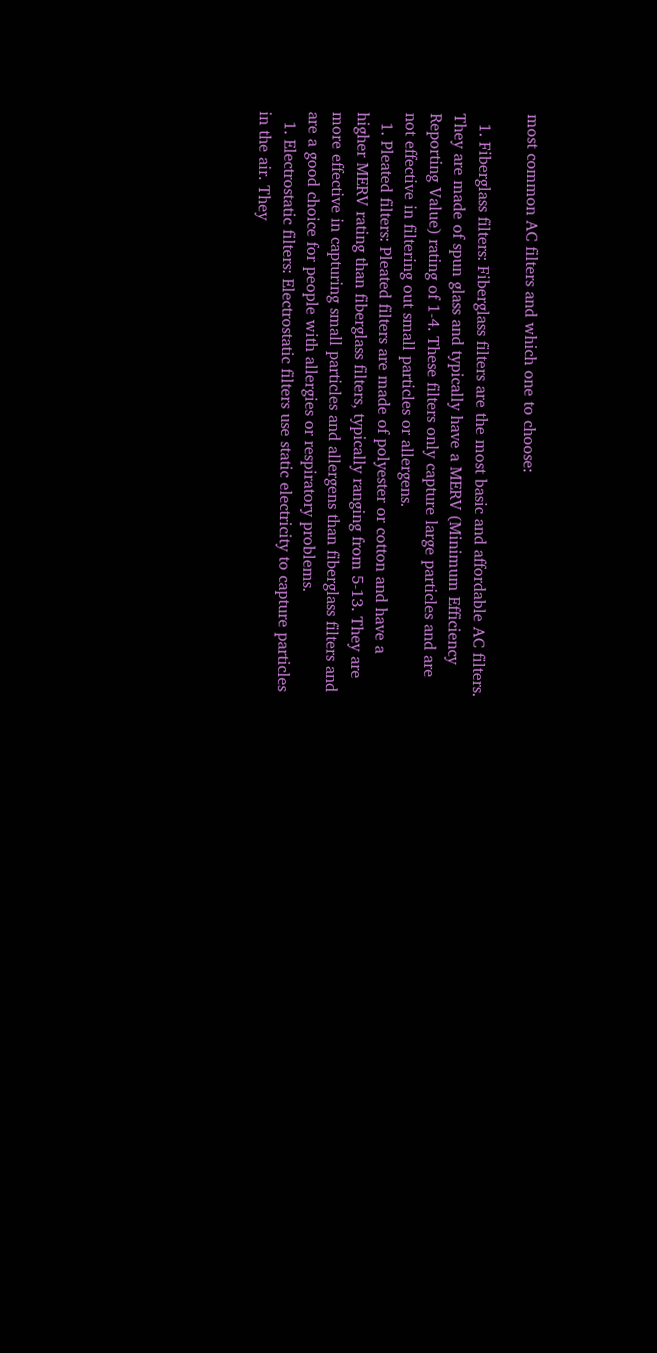most common AC filters and which one to choose:

  1. Fiberglass filters: Fiberglass filters are the most basic and affordable AC filters. They are made of spun glass and typically have a MERV (Minimum Efficiency Reporting Value) rating of 1-4. These filters only capture large particles and are not effective in filtering out small particles or allergens.
  1. Pleated filters: Pleated filters are made of polyester or cotton and have a higher MERV rating than fiberglass filters, typically ranging from 5-13. They are more effective in capturing small particles and allergens than fiberglass filters and are a good choice for people with allergies or respiratory problems.
  1. Electrostatic filters: Electrostatic filters use static electricity to capture particles in the air. They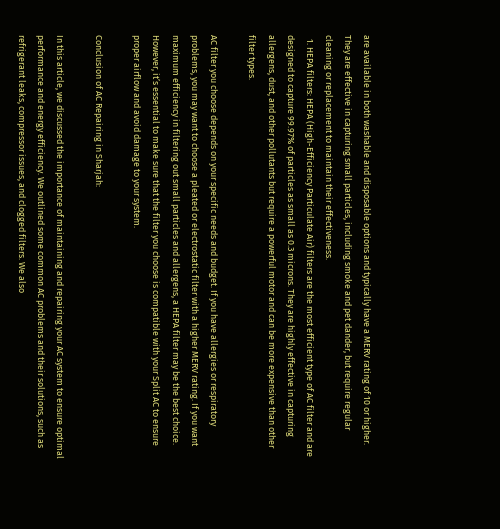are available in both washable and disposable options and typically have a MERV rating of 10 or higher. They are effective in capturing small particles, including smoke and pet dander, but require regular cleaning or replacement to maintain their effectiveness.
  1. HEPA filters: HEPA (High-Efficiency Particulate Air) filters are the most efficient type of AC filter and are designed to capture 99.97% of particles as small as 0.3 microns. They are highly effective in capturing allergens, dust, and other pollutants but require a powerful motor and can be more expensive than other filter types.

AC filter you choose depends on your specific needs and budget. If you have allergies or respiratory problems, you may want to choose a pleated or electrostatic filter with a higher MERV rating. If you want maximum efficiency in filtering out small particles and allergens, a HEPA filter may be the best choice. However, it’s essential to make sure that the filter you choose is compatible with your Split AC to ensure proper airflow and avoid damage to your system.

Conclusion of AC Repairing in Sharjah:

In this article, we discussed the importance of maintaining and repairing your AC system to ensure optimal performance and energy efficiency. We outlined some common AC problems and their solutions, such as refrigerant leaks, compressor issues, and clogged filters. We also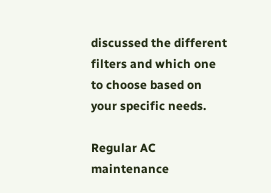discussed the different filters and which one to choose based on your specific needs.

Regular AC maintenance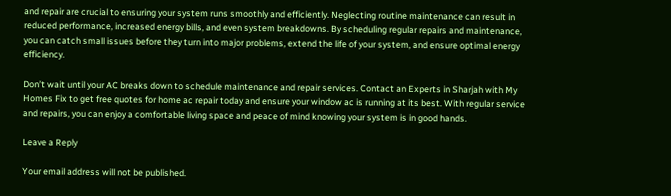and repair are crucial to ensuring your system runs smoothly and efficiently. Neglecting routine maintenance can result in reduced performance, increased energy bills, and even system breakdowns. By scheduling regular repairs and maintenance, you can catch small issues before they turn into major problems, extend the life of your system, and ensure optimal energy efficiency.

Don’t wait until your AC breaks down to schedule maintenance and repair services. Contact an Experts in Sharjah with My Homes Fix to get free quotes for home ac repair today and ensure your window ac is running at its best. With regular service and repairs, you can enjoy a comfortable living space and peace of mind knowing your system is in good hands.

Leave a Reply

Your email address will not be published.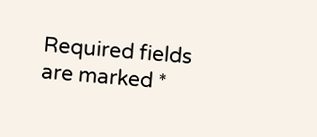Required fields are marked *